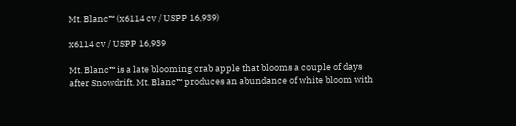Mt. Blanc™ (x6114 cv / USPP 16,939)

x6114 cv / USPP 16,939

Mt. Blanc™ is a late blooming crab apple that blooms a couple of days after Snowdrift. Mt. Blanc™ produces an abundance of white bloom with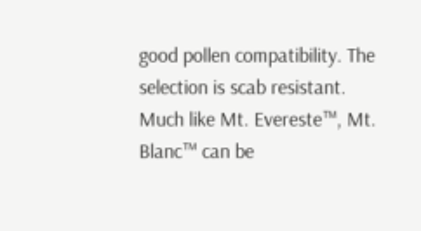good pollen compatibility. The selection is scab resistant. Much like Mt. Evereste™, Mt. Blanc™ can be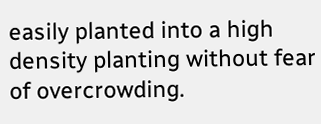easily planted into a high density planting without fear of overcrowding.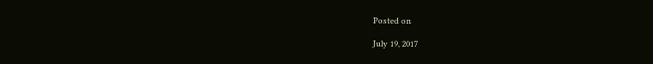Posted on

July 19, 2017